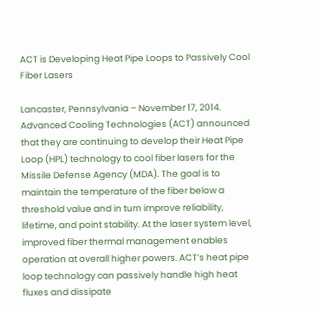ACT is Developing Heat Pipe Loops to Passively Cool Fiber Lasers

Lancaster, Pennsylvania – November 17, 2014. Advanced Cooling Technologies (ACT) announced that they are continuing to develop their Heat Pipe Loop (HPL) technology to cool fiber lasers for the Missile Defense Agency (MDA). The goal is to maintain the temperature of the fiber below a threshold value and in turn improve reliability, lifetime, and point stability. At the laser system level, improved fiber thermal management enables operation at overall higher powers. ACT’s heat pipe loop technology can passively handle high heat fluxes and dissipate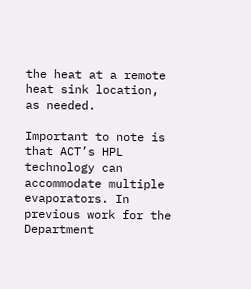the heat at a remote heat sink location, as needed.

Important to note is that ACT’s HPL technology can accommodate multiple evaporators. In previous work for the Department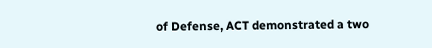of Defense, ACT demonstrated a two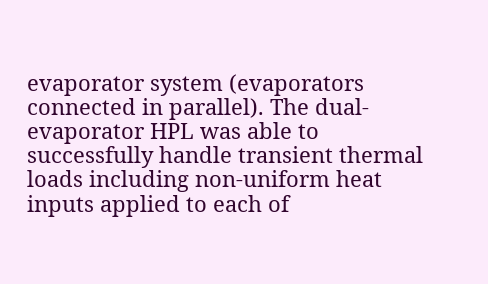evaporator system (evaporators connected in parallel). The dual-evaporator HPL was able to successfully handle transient thermal loads including non-uniform heat inputs applied to each of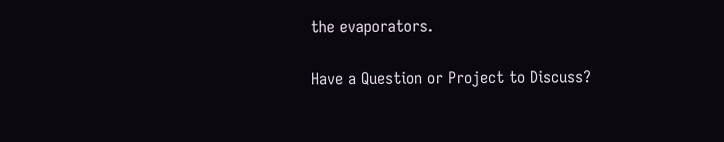the evaporators.

Have a Question or Project to Discuss?